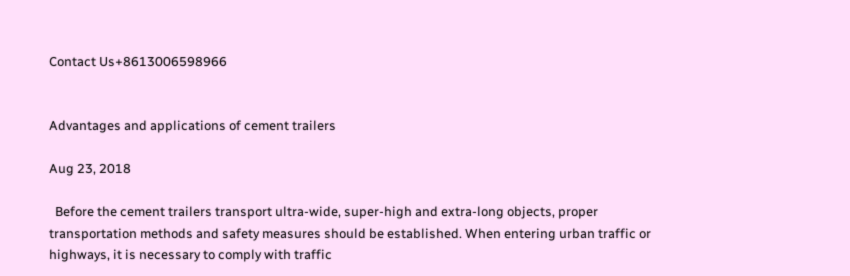Contact Us+8613006598966


Advantages and applications of cement trailers

Aug 23, 2018

  Before the cement trailers transport ultra-wide, super-high and extra-long objects, proper transportation methods and safety measures should be established. When entering urban traffic or highways, it is necessary to comply with traffic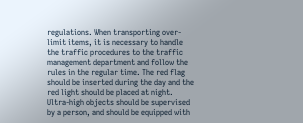regulations. When transporting over-limit items, it is necessary to handle the traffic procedures to the traffic management department and follow the rules in the regular time. The red flag should be inserted during the day and the red light should be placed at night. Ultra-high objects should be supervised by a person, and should be equipped with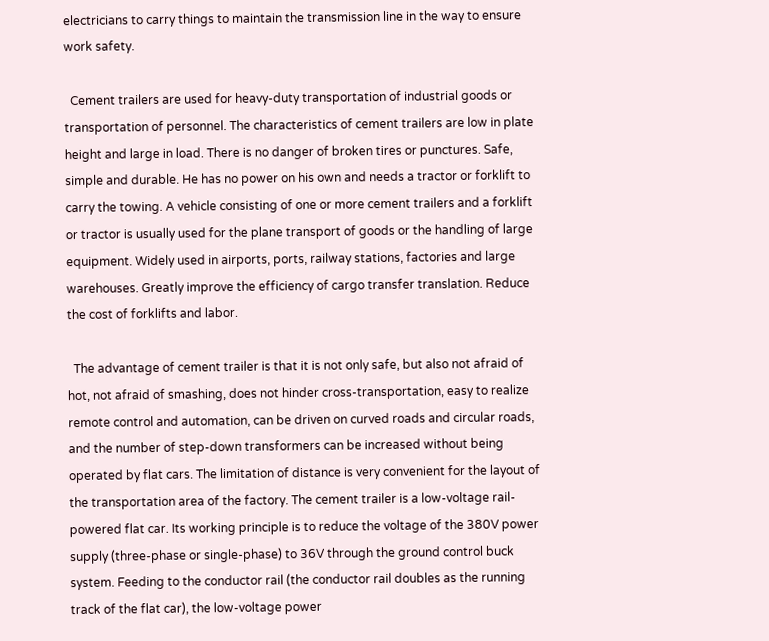electricians to carry things to maintain the transmission line in the way to ensure work safety.

  Cement trailers are used for heavy-duty transportation of industrial goods or transportation of personnel. The characteristics of cement trailers are low in plate height and large in load. There is no danger of broken tires or punctures. Safe, simple and durable. He has no power on his own and needs a tractor or forklift to carry the towing. A vehicle consisting of one or more cement trailers and a forklift or tractor is usually used for the plane transport of goods or the handling of large equipment. Widely used in airports, ports, railway stations, factories and large warehouses. Greatly improve the efficiency of cargo transfer translation. Reduce the cost of forklifts and labor.

  The advantage of cement trailer is that it is not only safe, but also not afraid of hot, not afraid of smashing, does not hinder cross-transportation, easy to realize remote control and automation, can be driven on curved roads and circular roads, and the number of step-down transformers can be increased without being operated by flat cars. The limitation of distance is very convenient for the layout of the transportation area of the factory. The cement trailer is a low-voltage rail-powered flat car. Its working principle is to reduce the voltage of the 380V power supply (three-phase or single-phase) to 36V through the ground control buck system. Feeding to the conductor rail (the conductor rail doubles as the running track of the flat car), the low-voltage power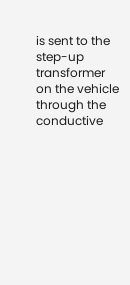is sent to the step-up transformer on the vehicle through the conductive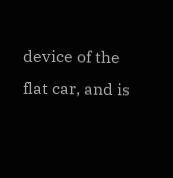device of the flat car, and is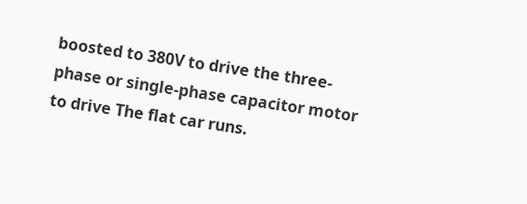boosted to 380V to drive the three-phase or single-phase capacitor motor to drive The flat car runs.